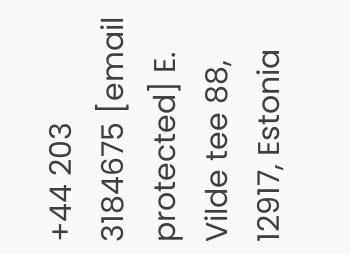+44 203 3184675 [email protected] E. Vilde tee 88, 12917, Estonia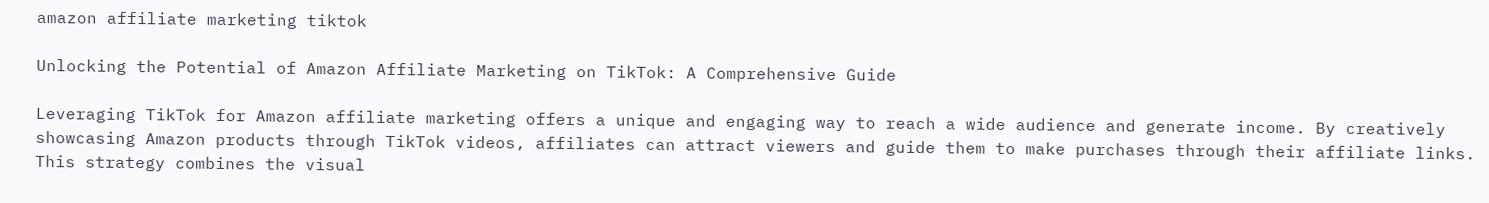amazon affiliate marketing tiktok

Unlocking the Potential of Amazon Affiliate Marketing on TikTok: A Comprehensive Guide

Leveraging TikTok for Amazon affiliate marketing offers a unique and engaging way to reach a wide audience and generate income. By creatively showcasing Amazon products through TikTok videos, affiliates can attract viewers and guide them to make purchases through their affiliate links. This strategy combines the visual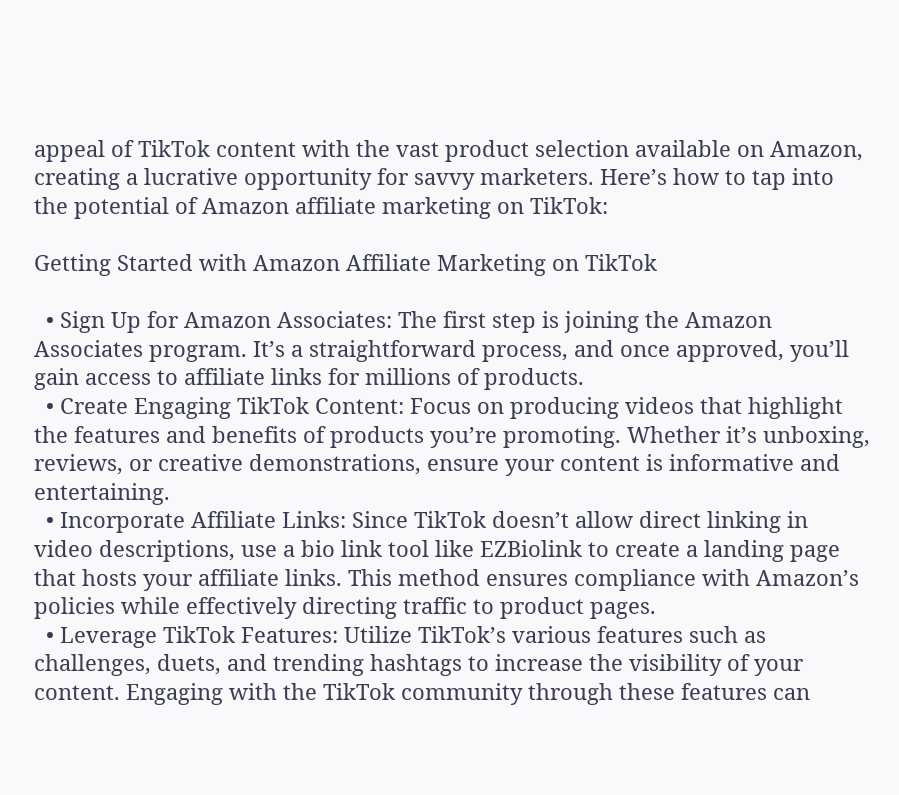appeal of TikTok content with the vast product selection available on Amazon, creating a lucrative opportunity for savvy marketers. Here’s how to tap into the potential of Amazon affiliate marketing on TikTok:

Getting Started with Amazon Affiliate Marketing on TikTok

  • Sign Up for Amazon Associates: The first step is joining the Amazon Associates program. It’s a straightforward process, and once approved, you’ll gain access to affiliate links for millions of products.
  • Create Engaging TikTok Content: Focus on producing videos that highlight the features and benefits of products you’re promoting. Whether it’s unboxing, reviews, or creative demonstrations, ensure your content is informative and entertaining.
  • Incorporate Affiliate Links: Since TikTok doesn’t allow direct linking in video descriptions, use a bio link tool like EZBiolink to create a landing page that hosts your affiliate links. This method ensures compliance with Amazon’s policies while effectively directing traffic to product pages.
  • Leverage TikTok Features: Utilize TikTok’s various features such as challenges, duets, and trending hashtags to increase the visibility of your content. Engaging with the TikTok community through these features can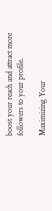boost your reach and attract more followers to your profile.

Maximizing Your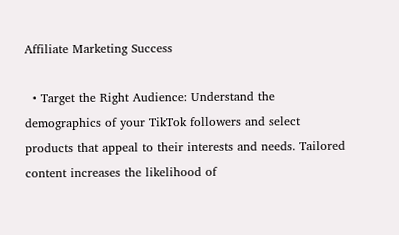Affiliate Marketing Success

  • Target the Right Audience: Understand the demographics of your TikTok followers and select products that appeal to their interests and needs. Tailored content increases the likelihood of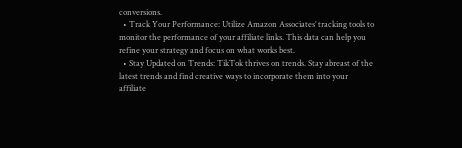conversions.
  • Track Your Performance: Utilize Amazon Associates’ tracking tools to monitor the performance of your affiliate links. This data can help you refine your strategy and focus on what works best.
  • Stay Updated on Trends: TikTok thrives on trends. Stay abreast of the latest trends and find creative ways to incorporate them into your affiliate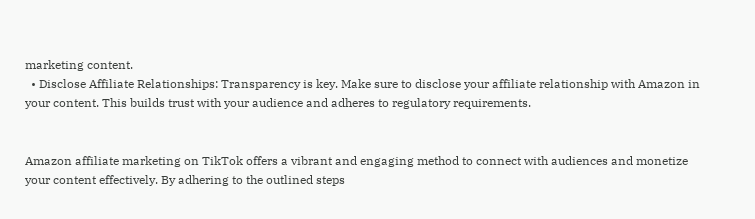marketing content.
  • Disclose Affiliate Relationships: Transparency is key. Make sure to disclose your affiliate relationship with Amazon in your content. This builds trust with your audience and adheres to regulatory requirements.


Amazon affiliate marketing on TikTok offers a vibrant and engaging method to connect with audiences and monetize your content effectively. By adhering to the outlined steps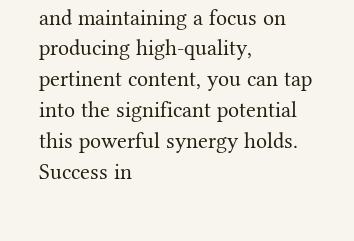and maintaining a focus on producing high-quality, pertinent content, you can tap into the significant potential this powerful synergy holds. Success in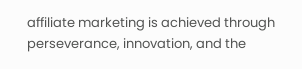affiliate marketing is achieved through perseverance, innovation, and the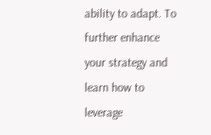ability to adapt. To further enhance your strategy and learn how to leverage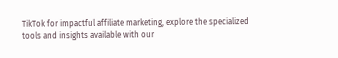TikTok for impactful affiliate marketing, explore the specialized tools and insights available with our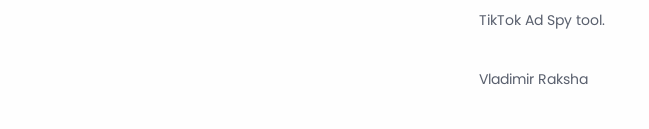TikTok Ad Spy tool.

Vladimir Raksha